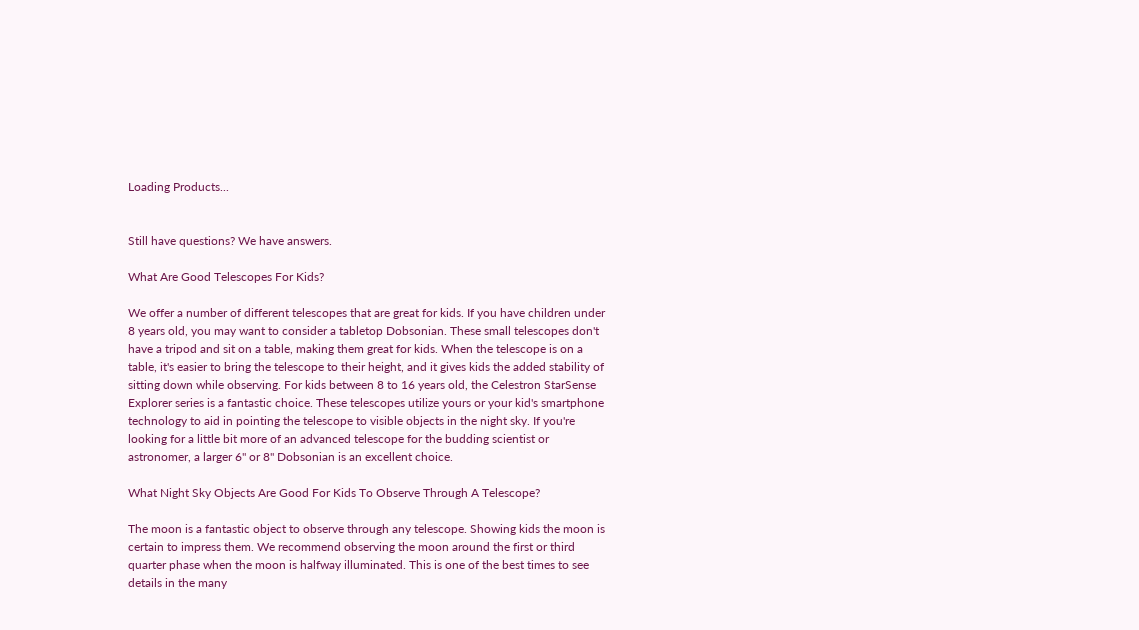Loading Products...


Still have questions? We have answers.

What Are Good Telescopes For Kids?

We offer a number of different telescopes that are great for kids. If you have children under 8 years old, you may want to consider a tabletop Dobsonian. These small telescopes don't have a tripod and sit on a table, making them great for kids. When the telescope is on a table, it's easier to bring the telescope to their height, and it gives kids the added stability of sitting down while observing. For kids between 8 to 16 years old, the Celestron StarSense Explorer series is a fantastic choice. These telescopes utilize yours or your kid's smartphone technology to aid in pointing the telescope to visible objects in the night sky. If you're looking for a little bit more of an advanced telescope for the budding scientist or astronomer, a larger 6" or 8" Dobsonian is an excellent choice.

What Night Sky Objects Are Good For Kids To Observe Through A Telescope?

The moon is a fantastic object to observe through any telescope. Showing kids the moon is certain to impress them. We recommend observing the moon around the first or third quarter phase when the moon is halfway illuminated. This is one of the best times to see details in the many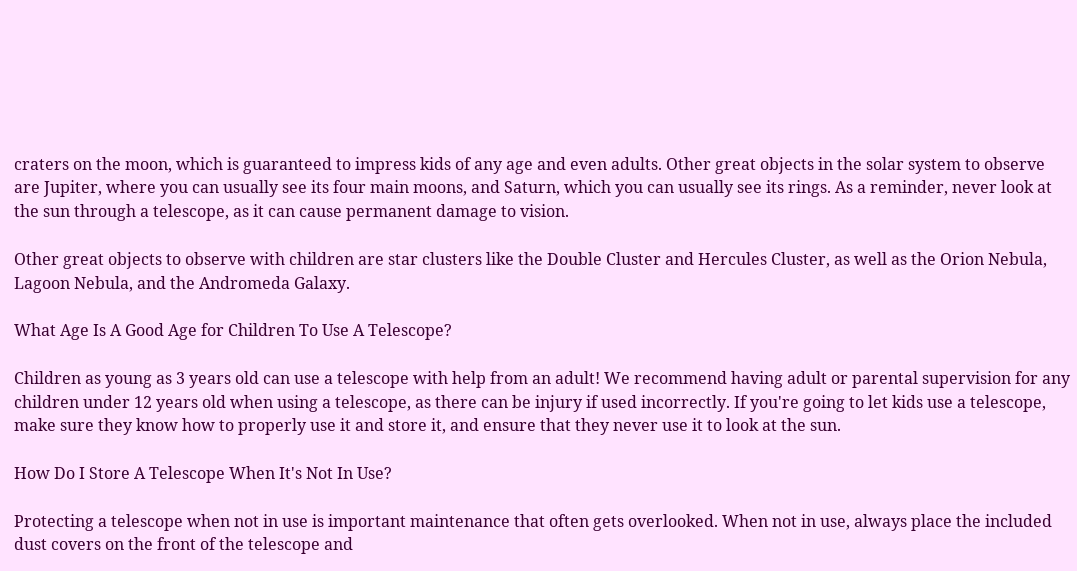craters on the moon, which is guaranteed to impress kids of any age and even adults. Other great objects in the solar system to observe are Jupiter, where you can usually see its four main moons, and Saturn, which you can usually see its rings. As a reminder, never look at the sun through a telescope, as it can cause permanent damage to vision.

Other great objects to observe with children are star clusters like the Double Cluster and Hercules Cluster, as well as the Orion Nebula, Lagoon Nebula, and the Andromeda Galaxy.

What Age Is A Good Age for Children To Use A Telescope?

Children as young as 3 years old can use a telescope with help from an adult! We recommend having adult or parental supervision for any children under 12 years old when using a telescope, as there can be injury if used incorrectly. If you're going to let kids use a telescope, make sure they know how to properly use it and store it, and ensure that they never use it to look at the sun.

How Do I Store A Telescope When It's Not In Use?

Protecting a telescope when not in use is important maintenance that often gets overlooked. When not in use, always place the included dust covers on the front of the telescope and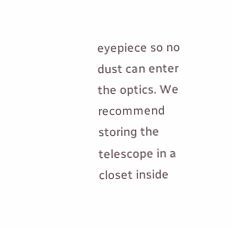eyepiece so no dust can enter the optics. We recommend storing the telescope in a closet inside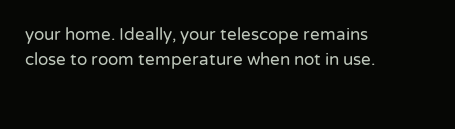your home. Ideally, your telescope remains close to room temperature when not in use.